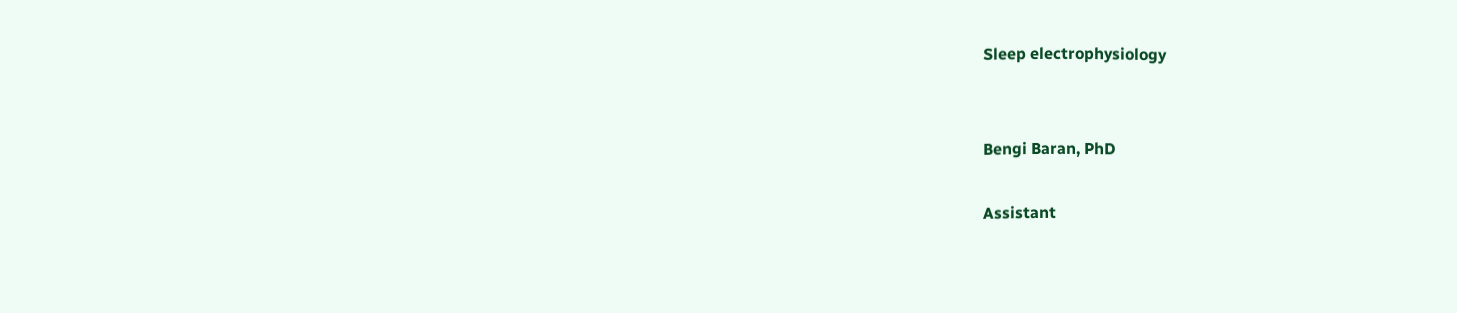Sleep electrophysiology


Bengi Baran, PhD

Assistant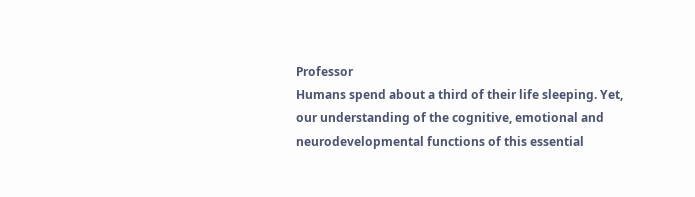Professor
Humans spend about a third of their life sleeping. Yet, our understanding of the cognitive, emotional and neurodevelopmental functions of this essential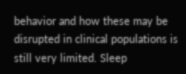behavior and how these may be disrupted in clinical populations is still very limited. Sleep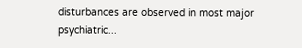disturbances are observed in most major psychiatric...